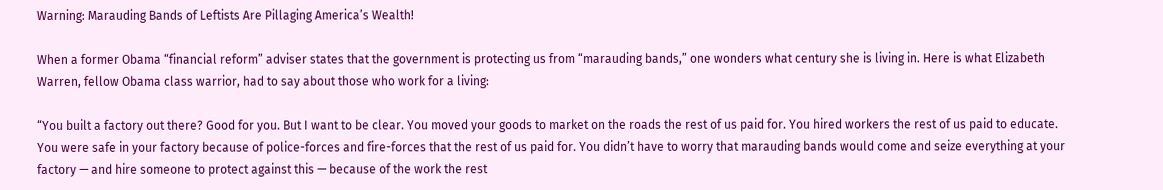Warning: Marauding Bands of Leftists Are Pillaging America’s Wealth!

When a former Obama “financial reform” adviser states that the government is protecting us from “marauding bands,” one wonders what century she is living in. Here is what Elizabeth Warren, fellow Obama class warrior, had to say about those who work for a living:

“You built a factory out there? Good for you. But I want to be clear. You moved your goods to market on the roads the rest of us paid for. You hired workers the rest of us paid to educate. You were safe in your factory because of police-forces and fire-forces that the rest of us paid for. You didn’t have to worry that marauding bands would come and seize everything at your factory — and hire someone to protect against this — because of the work the rest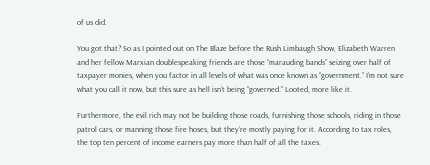of us did.

You got that? So as I pointed out on The Blaze before the Rush Limbaugh Show, Elizabeth Warren and her fellow Marxian doublespeaking friends are those “marauding bands” seizing over half of taxpayer monies, when you factor in all levels of what was once known as “government.” I’m not sure what you call it now, but this sure as hell isn’t being “governed.” Looted, more like it.

Furthermore, the evil rich may not be building those roads, furnishing those schools, riding in those patrol cars, or manning those fire hoses, but they’re mostly paying for it. According to tax roles, the top ten percent of income earners pay more than half of all the taxes.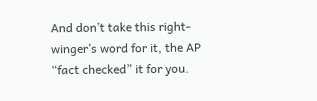And don’t take this right-winger’s word for it, the AP “fact checked” it for you.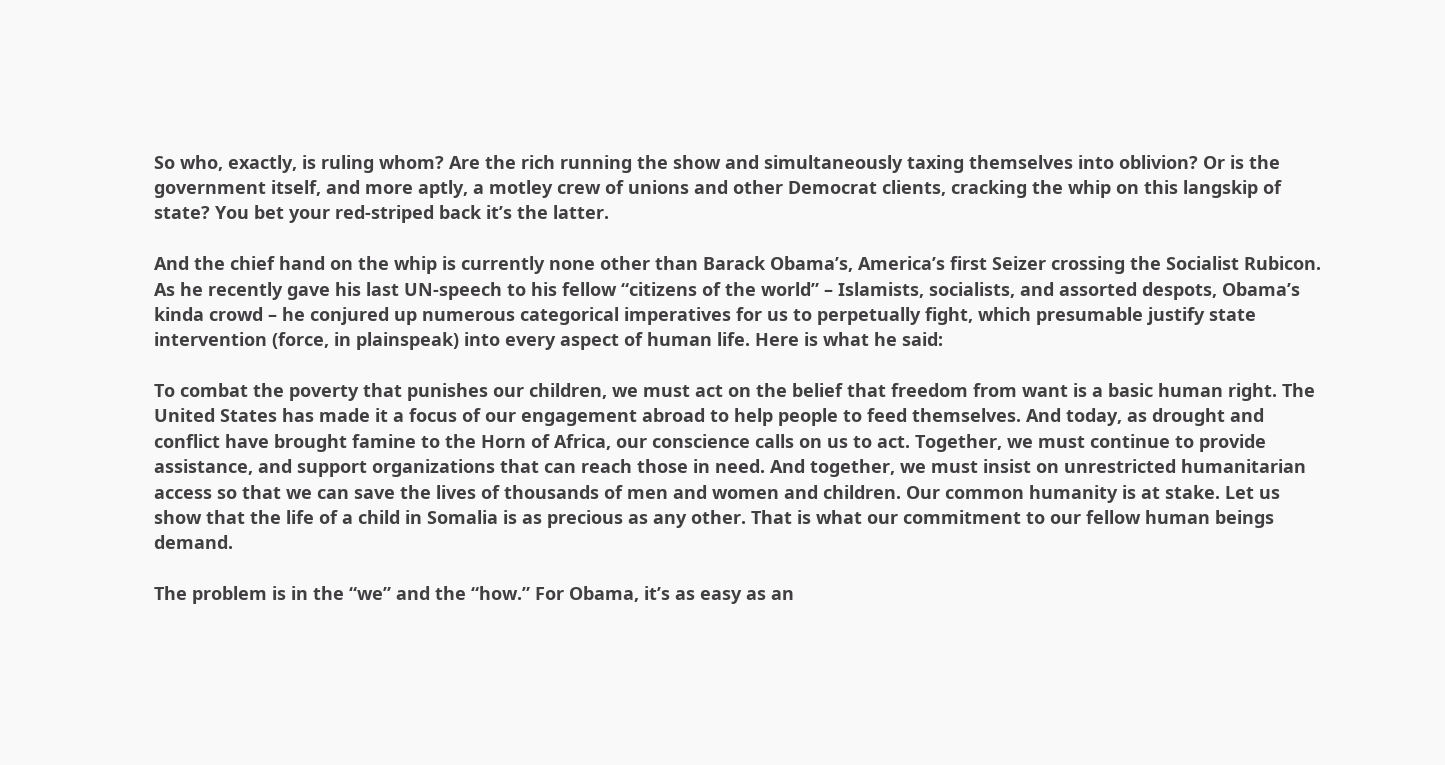So who, exactly, is ruling whom? Are the rich running the show and simultaneously taxing themselves into oblivion? Or is the government itself, and more aptly, a motley crew of unions and other Democrat clients, cracking the whip on this langskip of state? You bet your red-striped back it’s the latter.

And the chief hand on the whip is currently none other than Barack Obama’s, America’s first Seizer crossing the Socialist Rubicon. As he recently gave his last UN-speech to his fellow “citizens of the world” – Islamists, socialists, and assorted despots, Obama’s kinda crowd – he conjured up numerous categorical imperatives for us to perpetually fight, which presumable justify state intervention (force, in plainspeak) into every aspect of human life. Here is what he said:

To combat the poverty that punishes our children, we must act on the belief that freedom from want is a basic human right. The United States has made it a focus of our engagement abroad to help people to feed themselves. And today, as drought and conflict have brought famine to the Horn of Africa, our conscience calls on us to act. Together, we must continue to provide assistance, and support organizations that can reach those in need. And together, we must insist on unrestricted humanitarian access so that we can save the lives of thousands of men and women and children. Our common humanity is at stake. Let us show that the life of a child in Somalia is as precious as any other. That is what our commitment to our fellow human beings demand.

The problem is in the “we” and the “how.” For Obama, it’s as easy as an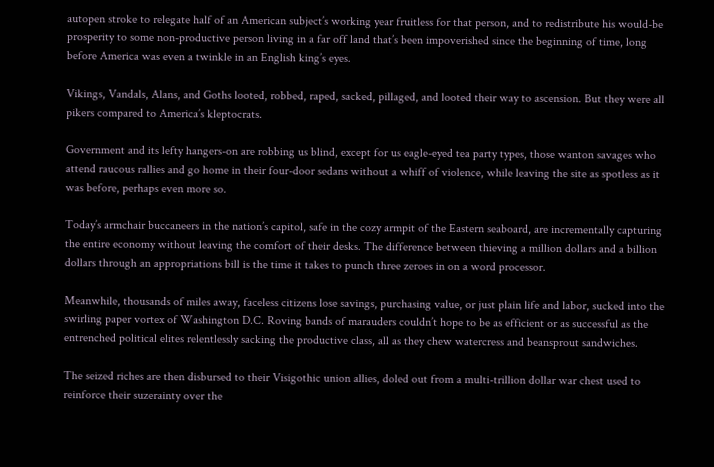autopen stroke to relegate half of an American subject’s working year fruitless for that person, and to redistribute his would-be prosperity to some non-productive person living in a far off land that’s been impoverished since the beginning of time, long before America was even a twinkle in an English king’s eyes.

Vikings, Vandals, Alans, and Goths looted, robbed, raped, sacked, pillaged, and looted their way to ascension. But they were all pikers compared to America’s kleptocrats.

Government and its lefty hangers-on are robbing us blind, except for us eagle-eyed tea party types, those wanton savages who attend raucous rallies and go home in their four-door sedans without a whiff of violence, while leaving the site as spotless as it was before, perhaps even more so.

Today’s armchair buccaneers in the nation’s capitol, safe in the cozy armpit of the Eastern seaboard, are incrementally capturing the entire economy without leaving the comfort of their desks. The difference between thieving a million dollars and a billion dollars through an appropriations bill is the time it takes to punch three zeroes in on a word processor.

Meanwhile, thousands of miles away, faceless citizens lose savings, purchasing value, or just plain life and labor, sucked into the swirling paper vortex of Washington D.C. Roving bands of marauders couldn’t hope to be as efficient or as successful as the entrenched political elites relentlessly sacking the productive class, all as they chew watercress and beansprout sandwiches.

The seized riches are then disbursed to their Visigothic union allies, doled out from a multi-trillion dollar war chest used to reinforce their suzerainty over the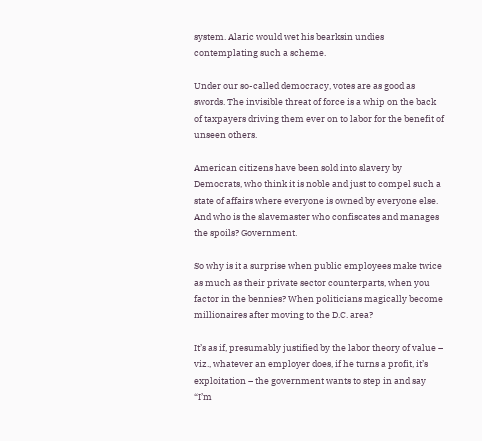system. Alaric would wet his bearksin undies contemplating such a scheme.

Under our so-called democracy, votes are as good as swords. The invisible threat of force is a whip on the back of taxpayers driving them ever on to labor for the benefit of unseen others.

American citizens have been sold into slavery by Democrats, who think it is noble and just to compel such a state of affairs where everyone is owned by everyone else. And who is the slavemaster who confiscates and manages the spoils? Government.

So why is it a surprise when public employees make twice as much as their private sector counterparts, when you factor in the bennies? When politicians magically become millionaires after moving to the D.C. area?

It’s as if, presumably justified by the labor theory of value – viz., whatever an employer does, if he turns a profit, it’s exploitation – the government wants to step in and say “I’m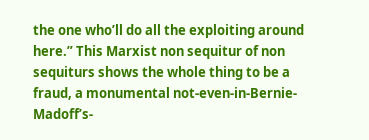the one who’ll do all the exploiting around here.” This Marxist non sequitur of non sequiturs shows the whole thing to be a fraud, a monumental not-even-in-Bernie-Madoff’s-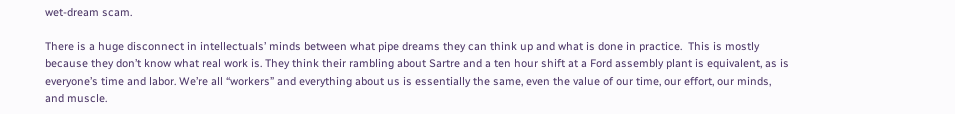wet-dream scam.

There is a huge disconnect in intellectuals’ minds between what pipe dreams they can think up and what is done in practice.  This is mostly because they don’t know what real work is. They think their rambling about Sartre and a ten hour shift at a Ford assembly plant is equivalent, as is everyone’s time and labor. We’re all “workers” and everything about us is essentially the same, even the value of our time, our effort, our minds, and muscle.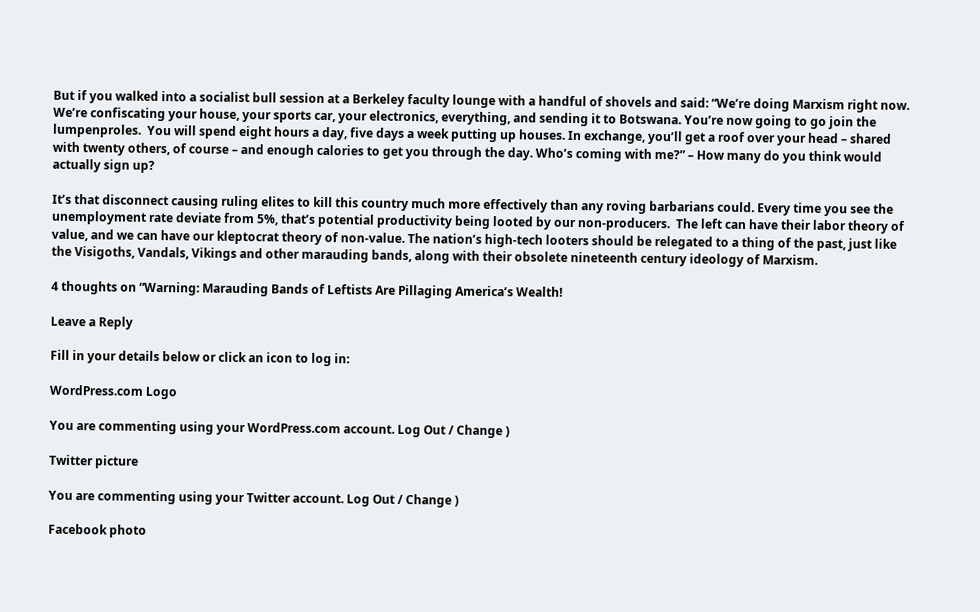But if you walked into a socialist bull session at a Berkeley faculty lounge with a handful of shovels and said: “We’re doing Marxism right now. We’re confiscating your house, your sports car, your electronics, everything, and sending it to Botswana. You’re now going to go join the lumpenproles.  You will spend eight hours a day, five days a week putting up houses. In exchange, you’ll get a roof over your head – shared with twenty others, of course – and enough calories to get you through the day. Who’s coming with me?” – How many do you think would actually sign up?

It’s that disconnect causing ruling elites to kill this country much more effectively than any roving barbarians could. Every time you see the unemployment rate deviate from 5%, that’s potential productivity being looted by our non-producers.  The left can have their labor theory of value, and we can have our kleptocrat theory of non-value. The nation’s high-tech looters should be relegated to a thing of the past, just like the Visigoths, Vandals, Vikings and other marauding bands, along with their obsolete nineteenth century ideology of Marxism.

4 thoughts on “Warning: Marauding Bands of Leftists Are Pillaging America’s Wealth!

Leave a Reply

Fill in your details below or click an icon to log in:

WordPress.com Logo

You are commenting using your WordPress.com account. Log Out / Change )

Twitter picture

You are commenting using your Twitter account. Log Out / Change )

Facebook photo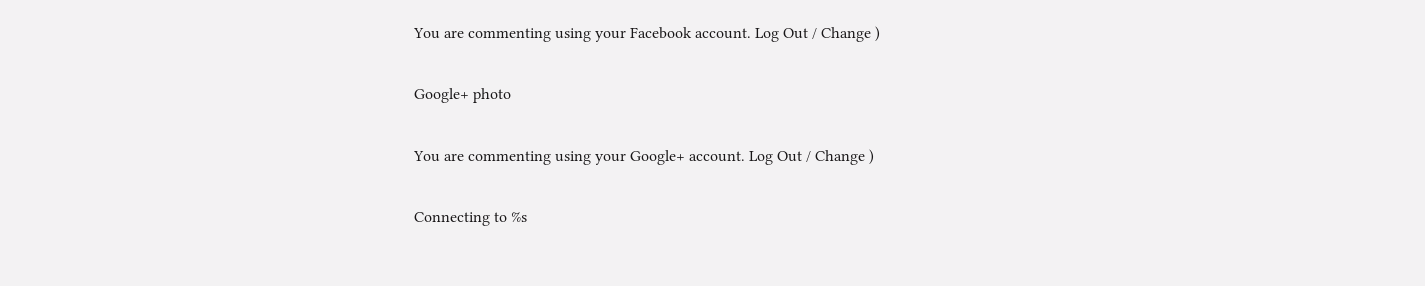You are commenting using your Facebook account. Log Out / Change )

Google+ photo

You are commenting using your Google+ account. Log Out / Change )

Connecting to %s